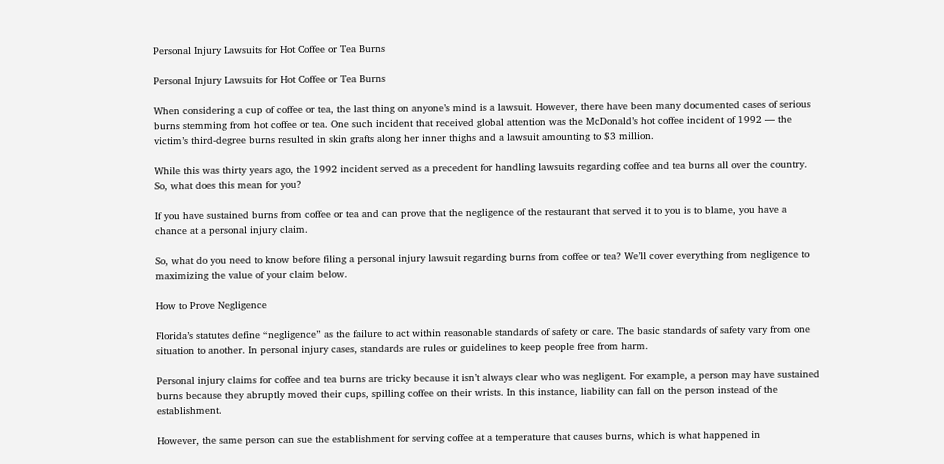Personal Injury Lawsuits for Hot Coffee or Tea Burns

Personal Injury Lawsuits for Hot Coffee or Tea Burns

When considering a cup of coffee or tea, the last thing on anyone’s mind is a lawsuit. However, there have been many documented cases of serious burns stemming from hot coffee or tea. One such incident that received global attention was the McDonald’s hot coffee incident of 1992 — the victim’s third-degree burns resulted in skin grafts along her inner thighs and a lawsuit amounting to $3 million.

While this was thirty years ago, the 1992 incident served as a precedent for handling lawsuits regarding coffee and tea burns all over the country. So, what does this mean for you?

If you have sustained burns from coffee or tea and can prove that the negligence of the restaurant that served it to you is to blame, you have a chance at a personal injury claim.

So, what do you need to know before filing a personal injury lawsuit regarding burns from coffee or tea? We’ll cover everything from negligence to maximizing the value of your claim below.

How to Prove Negligence

Florida’s statutes define “negligence” as the failure to act within reasonable standards of safety or care. The basic standards of safety vary from one situation to another. In personal injury cases, standards are rules or guidelines to keep people free from harm.

Personal injury claims for coffee and tea burns are tricky because it isn’t always clear who was negligent. For example, a person may have sustained burns because they abruptly moved their cups, spilling coffee on their wrists. In this instance, liability can fall on the person instead of the establishment.

However, the same person can sue the establishment for serving coffee at a temperature that causes burns, which is what happened in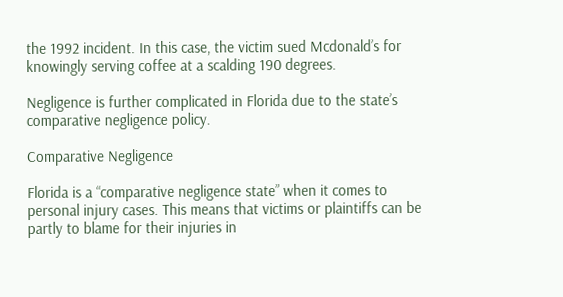the 1992 incident. In this case, the victim sued Mcdonald’s for knowingly serving coffee at a scalding 190 degrees.

Negligence is further complicated in Florida due to the state’s comparative negligence policy.

Comparative Negligence

Florida is a “comparative negligence state” when it comes to personal injury cases. This means that victims or plaintiffs can be partly to blame for their injuries in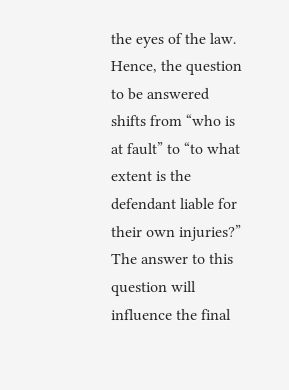the eyes of the law. Hence, the question to be answered shifts from “who is at fault” to “to what extent is the defendant liable for their own injuries?” The answer to this question will influence the final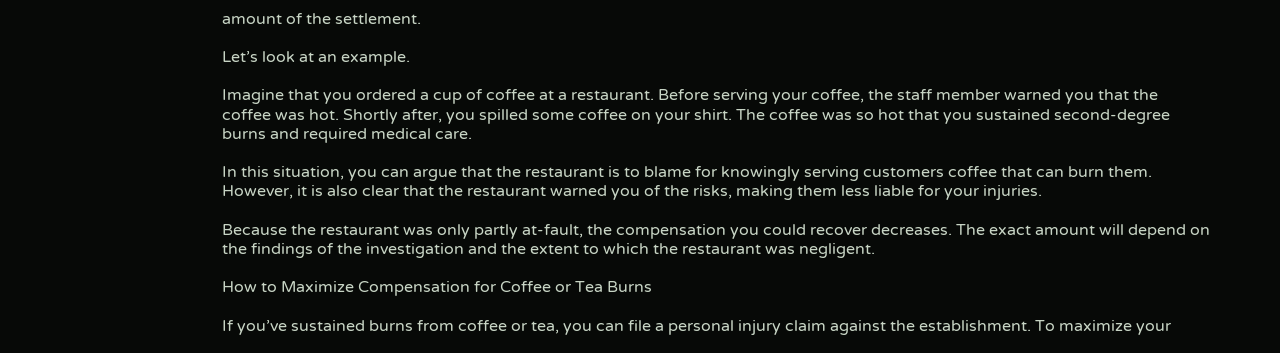amount of the settlement.

Let’s look at an example.

Imagine that you ordered a cup of coffee at a restaurant. Before serving your coffee, the staff member warned you that the coffee was hot. Shortly after, you spilled some coffee on your shirt. The coffee was so hot that you sustained second-degree burns and required medical care.

In this situation, you can argue that the restaurant is to blame for knowingly serving customers coffee that can burn them. However, it is also clear that the restaurant warned you of the risks, making them less liable for your injuries.

Because the restaurant was only partly at-fault, the compensation you could recover decreases. The exact amount will depend on the findings of the investigation and the extent to which the restaurant was negligent.

How to Maximize Compensation for Coffee or Tea Burns

If you’ve sustained burns from coffee or tea, you can file a personal injury claim against the establishment. To maximize your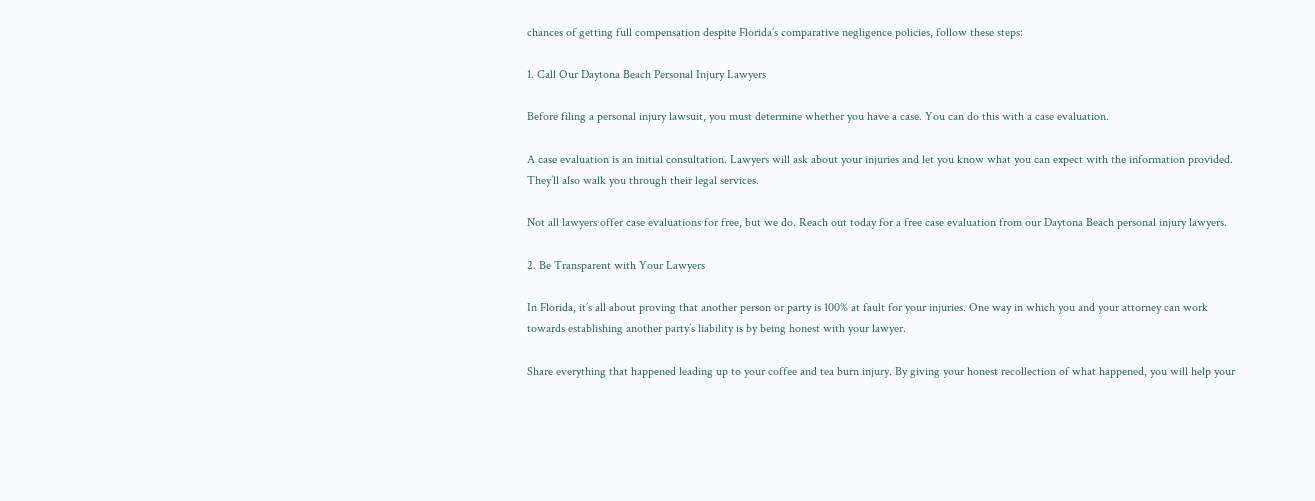chances of getting full compensation despite Florida’s comparative negligence policies, follow these steps:

1. Call Our Daytona Beach Personal Injury Lawyers

Before filing a personal injury lawsuit, you must determine whether you have a case. You can do this with a case evaluation.

A case evaluation is an initial consultation. Lawyers will ask about your injuries and let you know what you can expect with the information provided. They’ll also walk you through their legal services.

Not all lawyers offer case evaluations for free, but we do. Reach out today for a free case evaluation from our Daytona Beach personal injury lawyers.

2. Be Transparent with Your Lawyers

In Florida, it’s all about proving that another person or party is 100% at fault for your injuries. One way in which you and your attorney can work towards establishing another party’s liability is by being honest with your lawyer.

Share everything that happened leading up to your coffee and tea burn injury. By giving your honest recollection of what happened, you will help your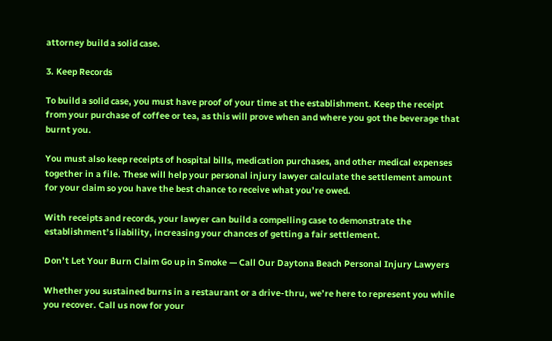attorney build a solid case.

3. Keep Records

To build a solid case, you must have proof of your time at the establishment. Keep the receipt from your purchase of coffee or tea, as this will prove when and where you got the beverage that burnt you.

You must also keep receipts of hospital bills, medication purchases, and other medical expenses together in a file. These will help your personal injury lawyer calculate the settlement amount for your claim so you have the best chance to receive what you’re owed.

With receipts and records, your lawyer can build a compelling case to demonstrate the establishment’s liability, increasing your chances of getting a fair settlement.

Don’t Let Your Burn Claim Go up in Smoke — Call Our Daytona Beach Personal Injury Lawyers

Whether you sustained burns in a restaurant or a drive-thru, we’re here to represent you while you recover. Call us now for your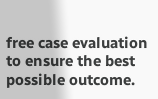free case evaluation to ensure the best possible outcome.